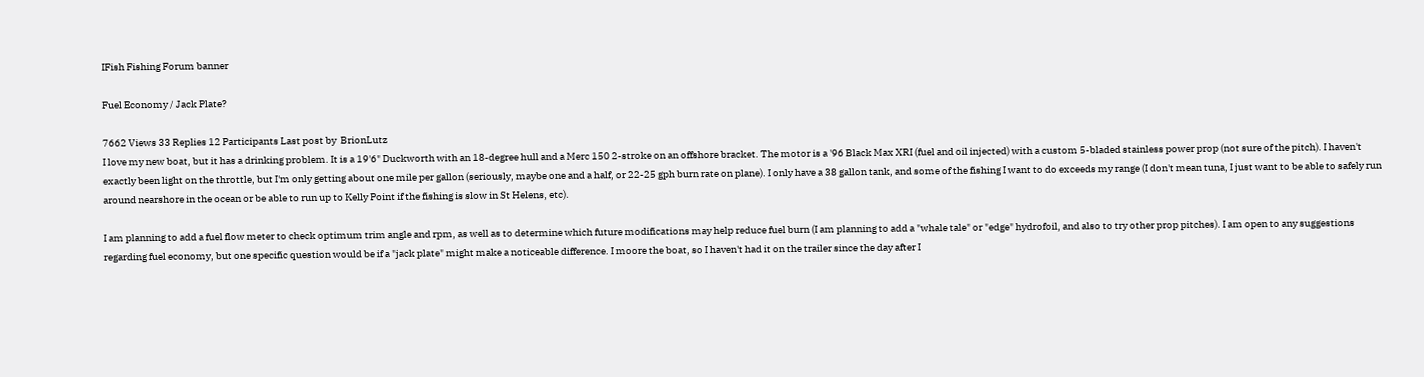IFish Fishing Forum banner

Fuel Economy / Jack Plate?

7662 Views 33 Replies 12 Participants Last post by  BrionLutz
I love my new boat, but it has a drinking problem. It is a 19'6" Duckworth with an 18-degree hull and a Merc 150 2-stroke on an offshore bracket. The motor is a '96 Black Max XRI (fuel and oil injected) with a custom 5-bladed stainless power prop (not sure of the pitch). I haven't exactly been light on the throttle, but I'm only getting about one mile per gallon (seriously, maybe one and a half, or 22-25 gph burn rate on plane). I only have a 38 gallon tank, and some of the fishing I want to do exceeds my range (I don't mean tuna, I just want to be able to safely run around nearshore in the ocean or be able to run up to Kelly Point if the fishing is slow in St Helens, etc).

I am planning to add a fuel flow meter to check optimum trim angle and rpm, as well as to determine which future modifications may help reduce fuel burn (I am planning to add a "whale tale" or "edge" hydrofoil, and also to try other prop pitches). I am open to any suggestions regarding fuel economy, but one specific question would be if a "jack plate" might make a noticeable difference. I moore the boat, so I haven't had it on the trailer since the day after I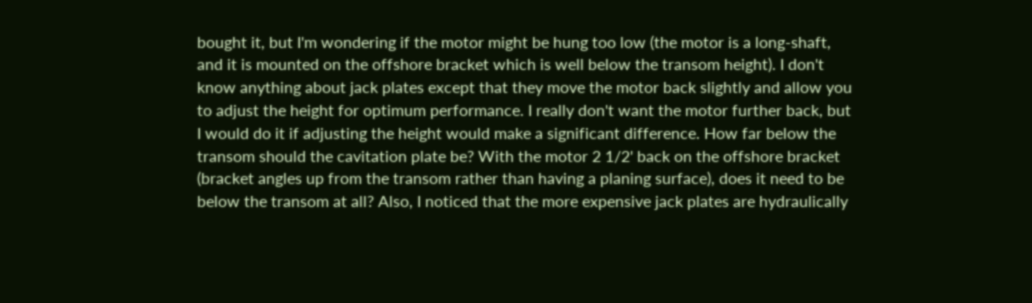bought it, but I'm wondering if the motor might be hung too low (the motor is a long-shaft, and it is mounted on the offshore bracket which is well below the transom height). I don't know anything about jack plates except that they move the motor back slightly and allow you to adjust the height for optimum performance. I really don't want the motor further back, but I would do it if adjusting the height would make a significant difference. How far below the transom should the cavitation plate be? With the motor 2 1/2' back on the offshore bracket (bracket angles up from the transom rather than having a planing surface), does it need to be below the transom at all? Also, I noticed that the more expensive jack plates are hydraulically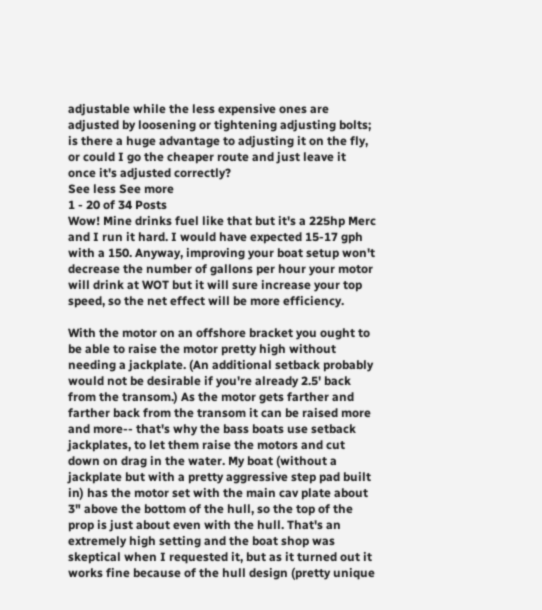adjustable while the less expensive ones are adjusted by loosening or tightening adjusting bolts; is there a huge advantage to adjusting it on the fly, or could I go the cheaper route and just leave it once it's adjusted correctly?
See less See more
1 - 20 of 34 Posts
Wow! Mine drinks fuel like that but it's a 225hp Merc and I run it hard. I would have expected 15-17 gph with a 150. Anyway, improving your boat setup won't decrease the number of gallons per hour your motor will drink at WOT but it will sure increase your top speed, so the net effect will be more efficiency.

With the motor on an offshore bracket you ought to be able to raise the motor pretty high without needing a jackplate. (An additional setback probably would not be desirable if you're already 2.5' back from the transom.) As the motor gets farther and farther back from the transom it can be raised more and more-- that's why the bass boats use setback jackplates, to let them raise the motors and cut down on drag in the water. My boat (without a jackplate but with a pretty aggressive step pad built in) has the motor set with the main cav plate about 3" above the bottom of the hull, so the top of the prop is just about even with the hull. That's an extremely high setting and the boat shop was skeptical when I requested it, but as it turned out it works fine because of the hull design (pretty unique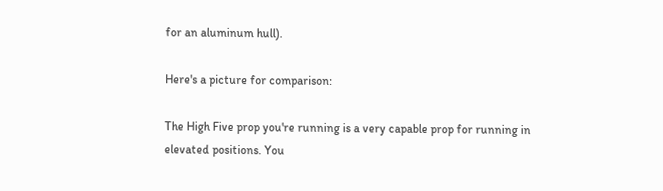for an aluminum hull).

Here's a picture for comparison:

The High Five prop you're running is a very capable prop for running in elevated positions. You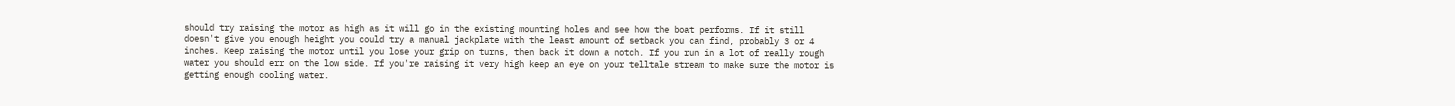should try raising the motor as high as it will go in the existing mounting holes and see how the boat performs. If it still doesn't give you enough height you could try a manual jackplate with the least amount of setback you can find, probably 3 or 4 inches. Keep raising the motor until you lose your grip on turns, then back it down a notch. If you run in a lot of really rough water you should err on the low side. If you're raising it very high keep an eye on your telltale stream to make sure the motor is getting enough cooling water.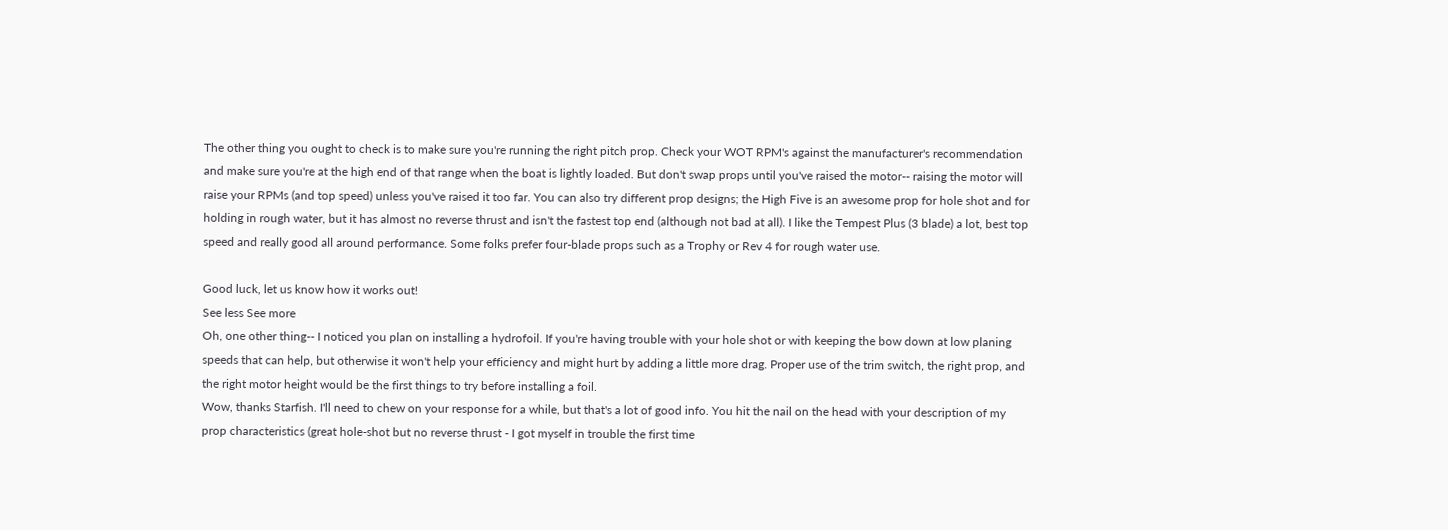The other thing you ought to check is to make sure you're running the right pitch prop. Check your WOT RPM's against the manufacturer's recommendation and make sure you're at the high end of that range when the boat is lightly loaded. But don't swap props until you've raised the motor-- raising the motor will raise your RPMs (and top speed) unless you've raised it too far. You can also try different prop designs; the High Five is an awesome prop for hole shot and for holding in rough water, but it has almost no reverse thrust and isn't the fastest top end (although not bad at all). I like the Tempest Plus (3 blade) a lot, best top speed and really good all around performance. Some folks prefer four-blade props such as a Trophy or Rev 4 for rough water use.

Good luck, let us know how it works out!
See less See more
Oh, one other thing-- I noticed you plan on installing a hydrofoil. If you're having trouble with your hole shot or with keeping the bow down at low planing speeds that can help, but otherwise it won't help your efficiency and might hurt by adding a little more drag. Proper use of the trim switch, the right prop, and the right motor height would be the first things to try before installing a foil.
Wow, thanks Starfish. I'll need to chew on your response for a while, but that's a lot of good info. You hit the nail on the head with your description of my prop characteristics (great hole-shot but no reverse thrust - I got myself in trouble the first time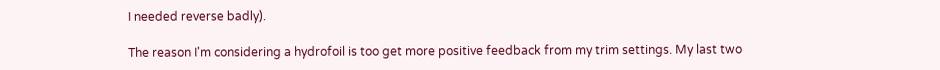I needed reverse badly).

The reason I'm considering a hydrofoil is too get more positive feedback from my trim settings. My last two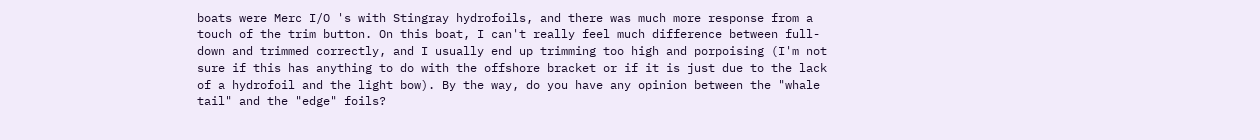boats were Merc I/O 's with Stingray hydrofoils, and there was much more response from a touch of the trim button. On this boat, I can't really feel much difference between full-down and trimmed correctly, and I usually end up trimming too high and porpoising (I'm not sure if this has anything to do with the offshore bracket or if it is just due to the lack of a hydrofoil and the light bow). By the way, do you have any opinion between the "whale tail" and the "edge" foils?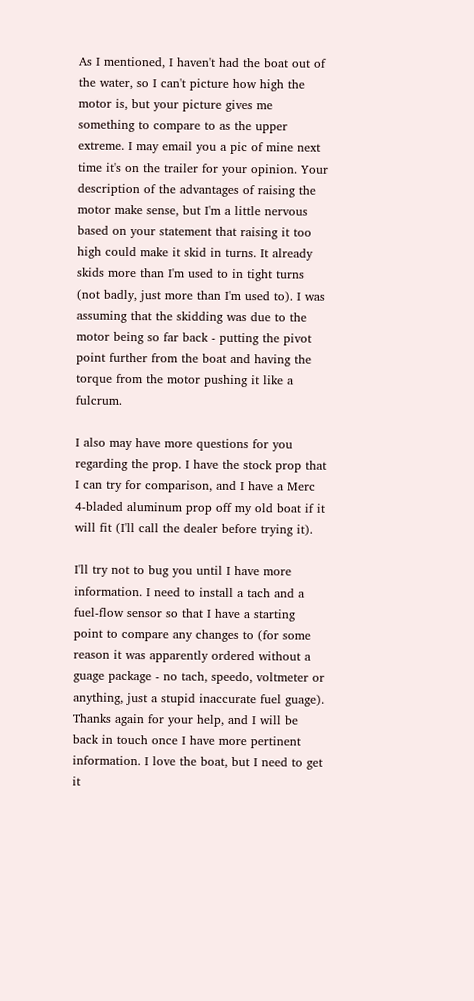As I mentioned, I haven't had the boat out of the water, so I can't picture how high the motor is, but your picture gives me something to compare to as the upper extreme. I may email you a pic of mine next time it's on the trailer for your opinion. Your description of the advantages of raising the motor make sense, but I'm a little nervous based on your statement that raising it too high could make it skid in turns. It already skids more than I'm used to in tight turns (not badly, just more than I'm used to). I was assuming that the skidding was due to the motor being so far back - putting the pivot point further from the boat and having the torque from the motor pushing it like a fulcrum.

I also may have more questions for you regarding the prop. I have the stock prop that I can try for comparison, and I have a Merc 4-bladed aluminum prop off my old boat if it will fit (I'll call the dealer before trying it).

I'll try not to bug you until I have more information. I need to install a tach and a fuel-flow sensor so that I have a starting point to compare any changes to (for some reason it was apparently ordered without a guage package - no tach, speedo, voltmeter or anything, just a stupid inaccurate fuel guage). Thanks again for your help, and I will be back in touch once I have more pertinent information. I love the boat, but I need to get it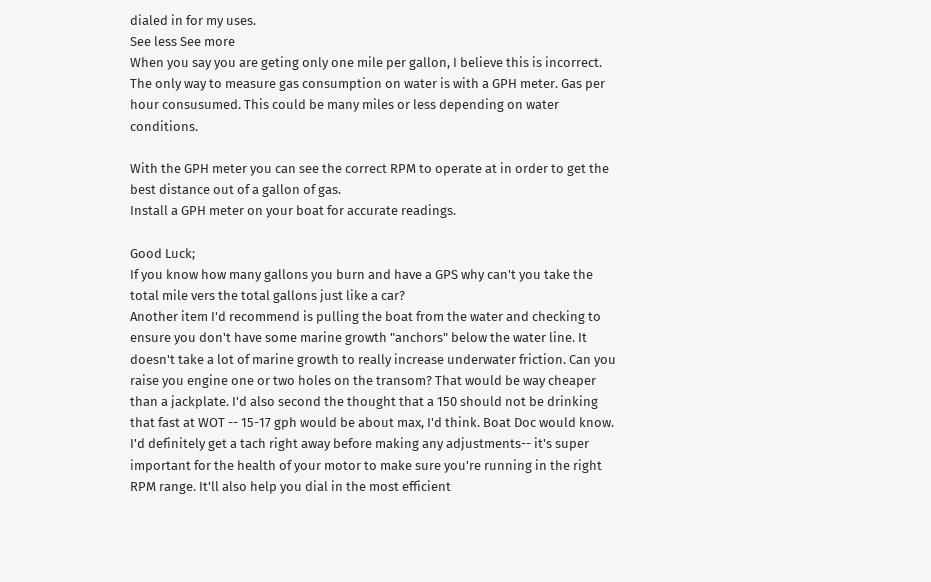dialed in for my uses.
See less See more
When you say you are geting only one mile per gallon, I believe this is incorrect. The only way to measure gas consumption on water is with a GPH meter. Gas per hour consusumed. This could be many miles or less depending on water conditions.

With the GPH meter you can see the correct RPM to operate at in order to get the best distance out of a gallon of gas.
Install a GPH meter on your boat for accurate readings.

Good Luck;
If you know how many gallons you burn and have a GPS why can't you take the total mile vers the total gallons just like a car?
Another item I'd recommend is pulling the boat from the water and checking to ensure you don't have some marine growth "anchors" below the water line. It doesn't take a lot of marine growth to really increase underwater friction. Can you raise you engine one or two holes on the transom? That would be way cheaper than a jackplate. I'd also second the thought that a 150 should not be drinking that fast at WOT -- 15-17 gph would be about max, I'd think. Boat Doc would know.
I'd definitely get a tach right away before making any adjustments-- it's super important for the health of your motor to make sure you're running in the right RPM range. It'll also help you dial in the most efficient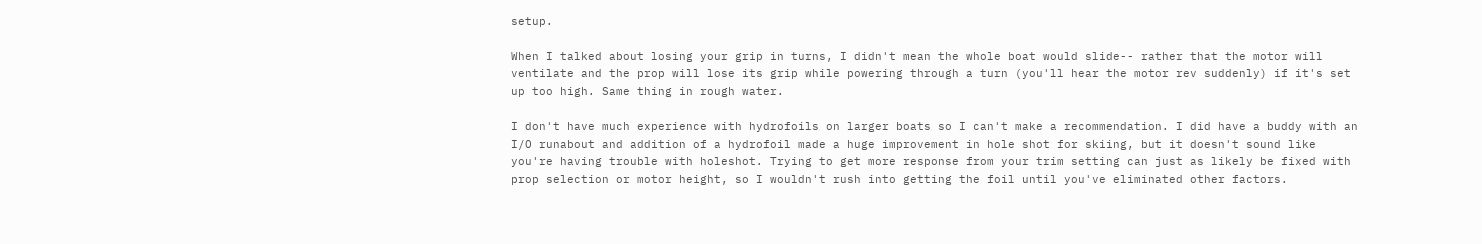setup.

When I talked about losing your grip in turns, I didn't mean the whole boat would slide-- rather that the motor will ventilate and the prop will lose its grip while powering through a turn (you'll hear the motor rev suddenly) if it's set up too high. Same thing in rough water.

I don't have much experience with hydrofoils on larger boats so I can't make a recommendation. I did have a buddy with an I/O runabout and addition of a hydrofoil made a huge improvement in hole shot for skiing, but it doesn't sound like you're having trouble with holeshot. Trying to get more response from your trim setting can just as likely be fixed with prop selection or motor height, so I wouldn't rush into getting the foil until you've eliminated other factors.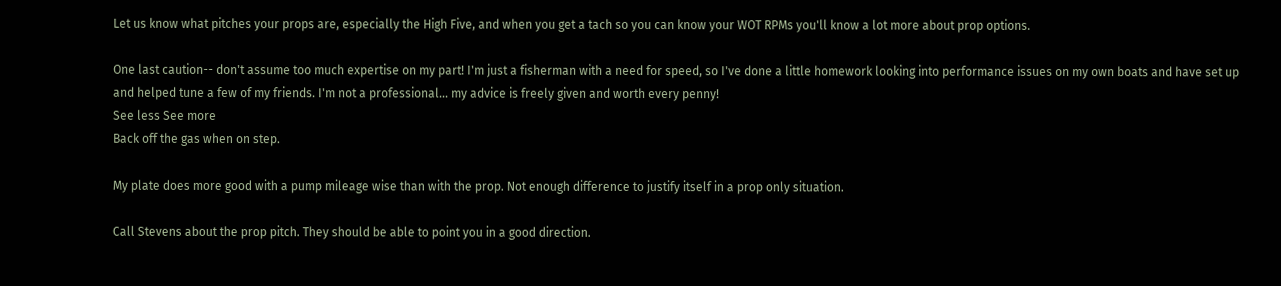Let us know what pitches your props are, especially the High Five, and when you get a tach so you can know your WOT RPMs you'll know a lot more about prop options.

One last caution-- don't assume too much expertise on my part! I'm just a fisherman with a need for speed, so I've done a little homework looking into performance issues on my own boats and have set up and helped tune a few of my friends. I'm not a professional... my advice is freely given and worth every penny!
See less See more
Back off the gas when on step.

My plate does more good with a pump mileage wise than with the prop. Not enough difference to justify itself in a prop only situation.

Call Stevens about the prop pitch. They should be able to point you in a good direction.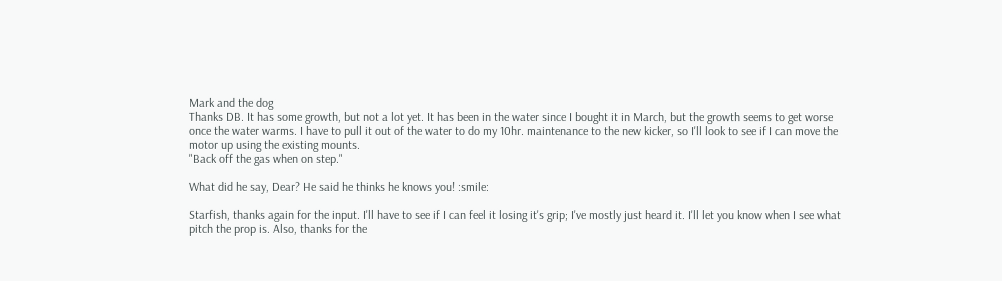Mark and the dog
Thanks DB. It has some growth, but not a lot yet. It has been in the water since I bought it in March, but the growth seems to get worse once the water warms. I have to pull it out of the water to do my 10hr. maintenance to the new kicker, so I'll look to see if I can move the motor up using the existing mounts.
"Back off the gas when on step."

What did he say, Dear? He said he thinks he knows you! :smile:

Starfish, thanks again for the input. I'll have to see if I can feel it losing it's grip; I've mostly just heard it. I'll let you know when I see what pitch the prop is. Also, thanks for the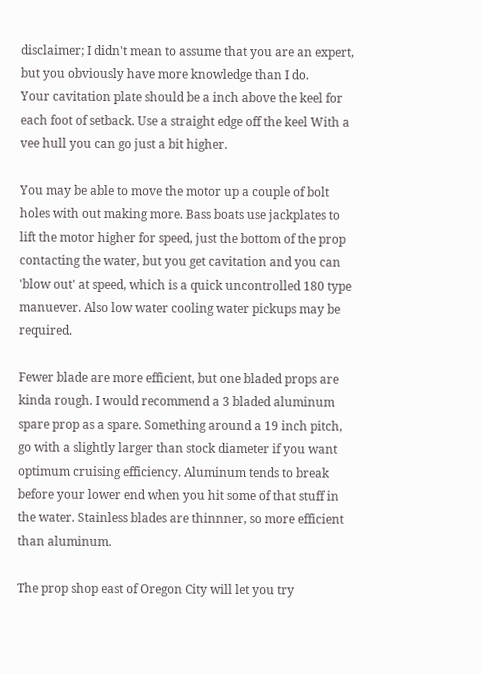disclaimer; I didn't mean to assume that you are an expert, but you obviously have more knowledge than I do.
Your cavitation plate should be a inch above the keel for each foot of setback. Use a straight edge off the keel With a vee hull you can go just a bit higher.

You may be able to move the motor up a couple of bolt holes with out making more. Bass boats use jackplates to lift the motor higher for speed, just the bottom of the prop contacting the water, but you get cavitation and you can 'blow out' at speed, which is a quick uncontrolled 180 type manuever. Also low water cooling water pickups may be required.

Fewer blade are more efficient, but one bladed props are kinda rough. I would recommend a 3 bladed aluminum spare prop as a spare. Something around a 19 inch pitch, go with a slightly larger than stock diameter if you want optimum cruising efficiency. Aluminum tends to break before your lower end when you hit some of that stuff in the water. Stainless blades are thinnner, so more efficient than aluminum.

The prop shop east of Oregon City will let you try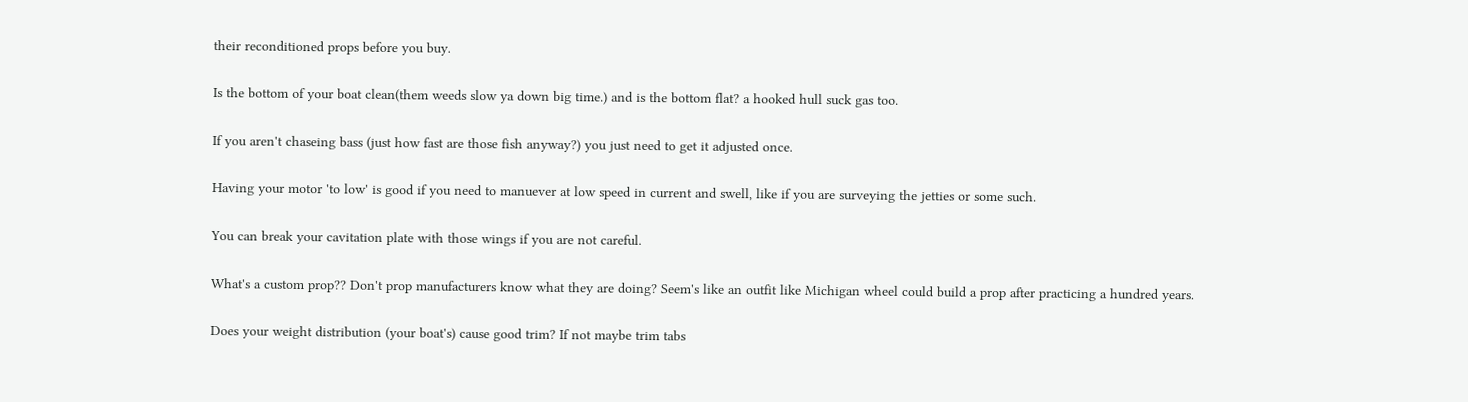their reconditioned props before you buy.

Is the bottom of your boat clean(them weeds slow ya down big time.) and is the bottom flat? a hooked hull suck gas too.

If you aren't chaseing bass (just how fast are those fish anyway?) you just need to get it adjusted once.

Having your motor 'to low' is good if you need to manuever at low speed in current and swell, like if you are surveying the jetties or some such.

You can break your cavitation plate with those wings if you are not careful.

What's a custom prop?? Don't prop manufacturers know what they are doing? Seem's like an outfit like Michigan wheel could build a prop after practicing a hundred years.

Does your weight distribution (your boat's) cause good trim? If not maybe trim tabs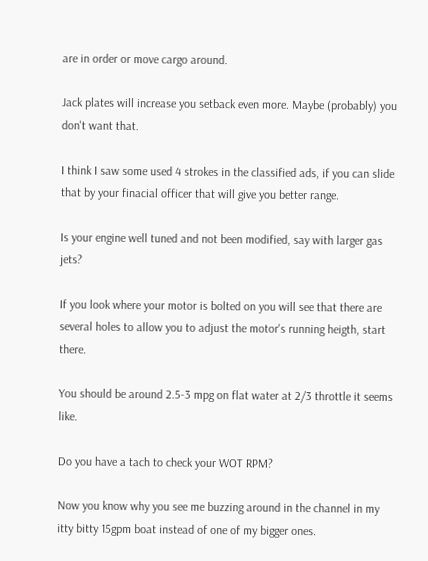are in order or move cargo around.

Jack plates will increase you setback even more. Maybe (probably) you don't want that.

I think I saw some used 4 strokes in the classified ads, if you can slide that by your finacial officer that will give you better range.

Is your engine well tuned and not been modified, say with larger gas jets?

If you look where your motor is bolted on you will see that there are several holes to allow you to adjust the motor's running heigth, start there.

You should be around 2.5-3 mpg on flat water at 2/3 throttle it seems like.

Do you have a tach to check your WOT RPM?

Now you know why you see me buzzing around in the channel in my itty bitty 15gpm boat instead of one of my bigger ones.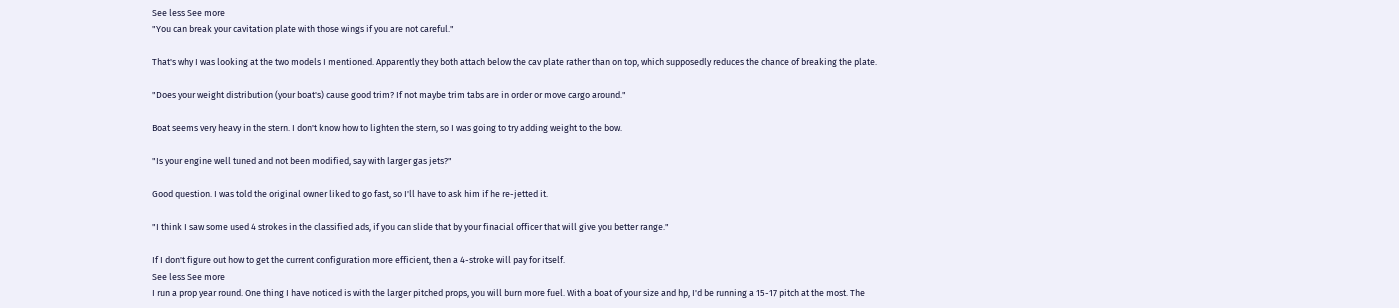See less See more
"You can break your cavitation plate with those wings if you are not careful."

That's why I was looking at the two models I mentioned. Apparently they both attach below the cav plate rather than on top, which supposedly reduces the chance of breaking the plate.

"Does your weight distribution (your boat's) cause good trim? If not maybe trim tabs are in order or move cargo around."

Boat seems very heavy in the stern. I don't know how to lighten the stern, so I was going to try adding weight to the bow.

"Is your engine well tuned and not been modified, say with larger gas jets?"

Good question. I was told the original owner liked to go fast, so I'll have to ask him if he re-jetted it.

"I think I saw some used 4 strokes in the classified ads, if you can slide that by your finacial officer that will give you better range."

If I don't figure out how to get the current configuration more efficient, then a 4-stroke will pay for itself.
See less See more
I run a prop year round. One thing I have noticed is with the larger pitched props, you will burn more fuel. With a boat of your size and hp, I'd be running a 15-17 pitch at the most. The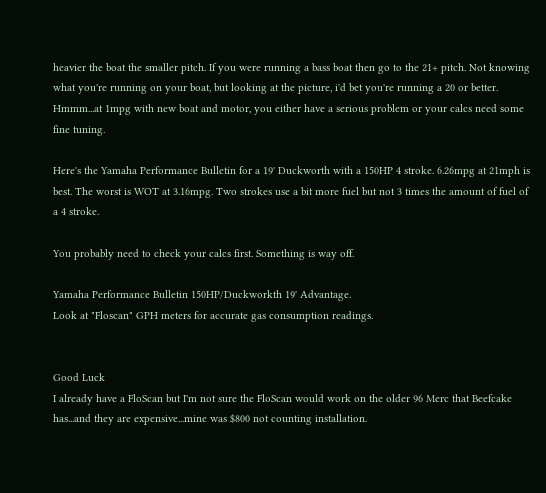heavier the boat the smaller pitch. If you were running a bass boat then go to the 21+ pitch. Not knowing what you're running on your boat, but looking at the picture, i'd bet you're running a 20 or better.
Hmmm...at 1mpg with new boat and motor, you either have a serious problem or your calcs need some fine tuning.

Here's the Yamaha Performance Bulletin for a 19' Duckworth with a 150HP 4 stroke. 6.26mpg at 21mph is best. The worst is WOT at 3.16mpg. Two strokes use a bit more fuel but not 3 times the amount of fuel of a 4 stroke.

You probably need to check your calcs first. Something is way off.

Yamaha Performance Bulletin 150HP/Duckworkth 19' Advantage.
Look at "Floscan" GPH meters for accurate gas consumption readings.


Good Luck
I already have a FloScan but I'm not sure the FloScan would work on the older 96 Merc that Beefcake has...and they are expensive...mine was $800 not counting installation.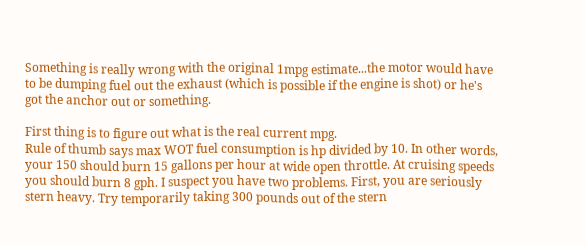Something is really wrong with the original 1mpg estimate...the motor would have to be dumping fuel out the exhaust (which is possible if the engine is shot) or he's got the anchor out or something.

First thing is to figure out what is the real current mpg.
Rule of thumb says max WOT fuel consumption is hp divided by 10. In other words, your 150 should burn 15 gallons per hour at wide open throttle. At cruising speeds you should burn 8 gph. I suspect you have two problems. First, you are seriously stern heavy. Try temporarily taking 300 pounds out of the stern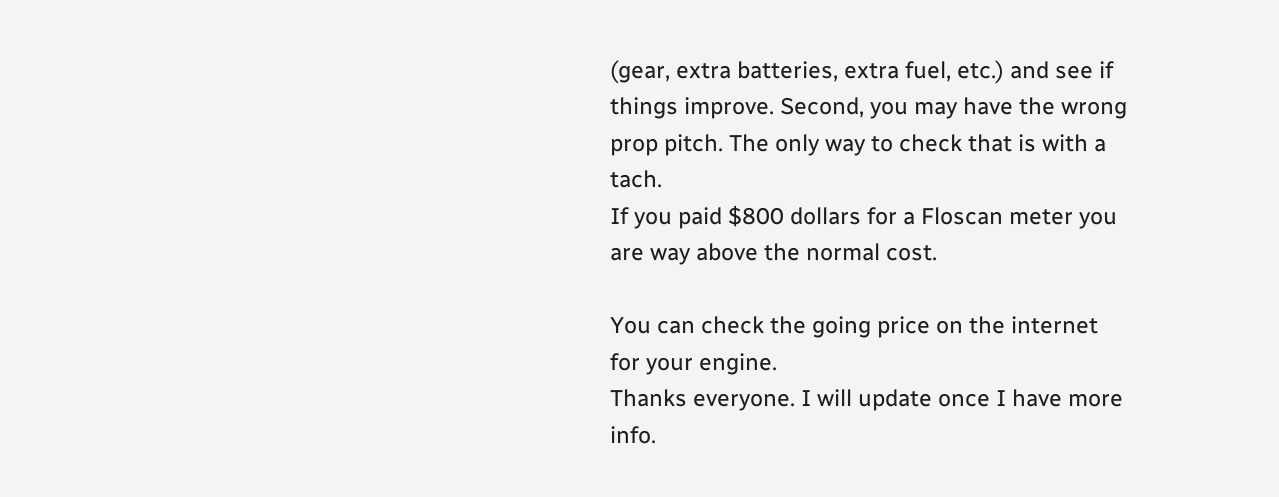(gear, extra batteries, extra fuel, etc.) and see if things improve. Second, you may have the wrong prop pitch. The only way to check that is with a tach.
If you paid $800 dollars for a Floscan meter you are way above the normal cost.

You can check the going price on the internet for your engine.
Thanks everyone. I will update once I have more info.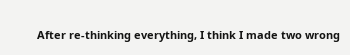After re-thinking everything, I think I made two wrong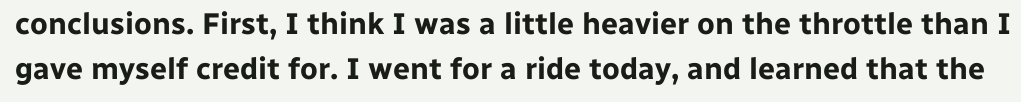conclusions. First, I think I was a little heavier on the throttle than I gave myself credit for. I went for a ride today, and learned that the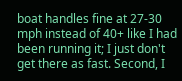boat handles fine at 27-30 mph instead of 40+ like I had been running it; I just don't get there as fast. Second, I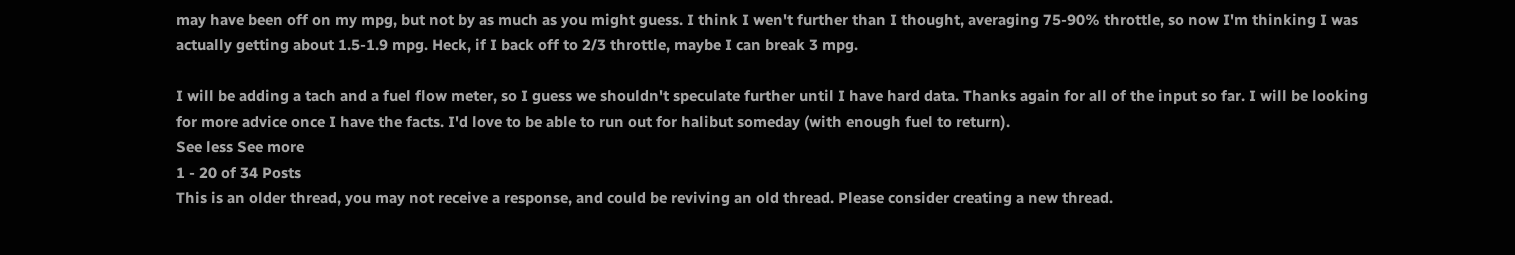may have been off on my mpg, but not by as much as you might guess. I think I wen't further than I thought, averaging 75-90% throttle, so now I'm thinking I was actually getting about 1.5-1.9 mpg. Heck, if I back off to 2/3 throttle, maybe I can break 3 mpg.

I will be adding a tach and a fuel flow meter, so I guess we shouldn't speculate further until I have hard data. Thanks again for all of the input so far. I will be looking for more advice once I have the facts. I'd love to be able to run out for halibut someday (with enough fuel to return).
See less See more
1 - 20 of 34 Posts
This is an older thread, you may not receive a response, and could be reviving an old thread. Please consider creating a new thread.